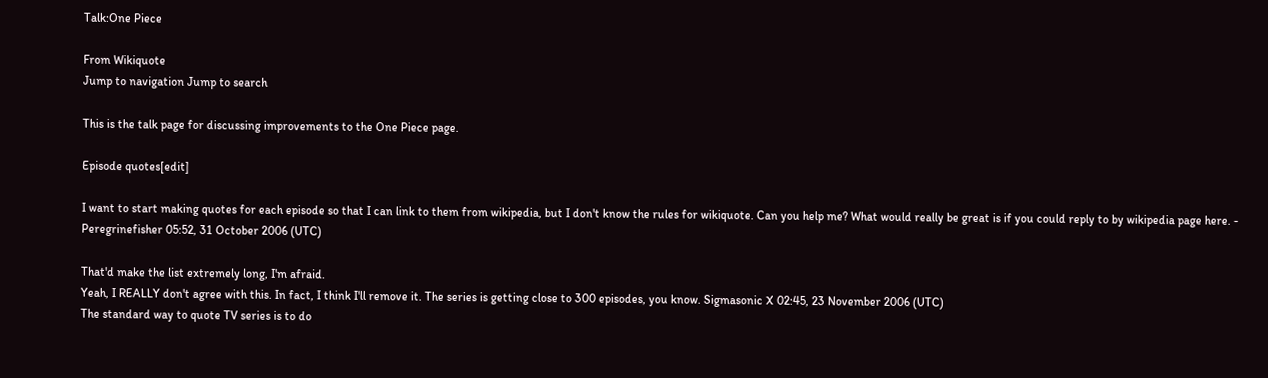Talk:One Piece

From Wikiquote
Jump to navigation Jump to search

This is the talk page for discussing improvements to the One Piece page.

Episode quotes[edit]

I want to start making quotes for each episode so that I can link to them from wikipedia, but I don't know the rules for wikiquote. Can you help me? What would really be great is if you could reply to by wikipedia page here. - Peregrinefisher 05:52, 31 October 2006 (UTC)

That'd make the list extremely long, I'm afraid.
Yeah, I REALLY don't agree with this. In fact, I think I'll remove it. The series is getting close to 300 episodes, you know. Sigmasonic X 02:45, 23 November 2006 (UTC)
The standard way to quote TV series is to do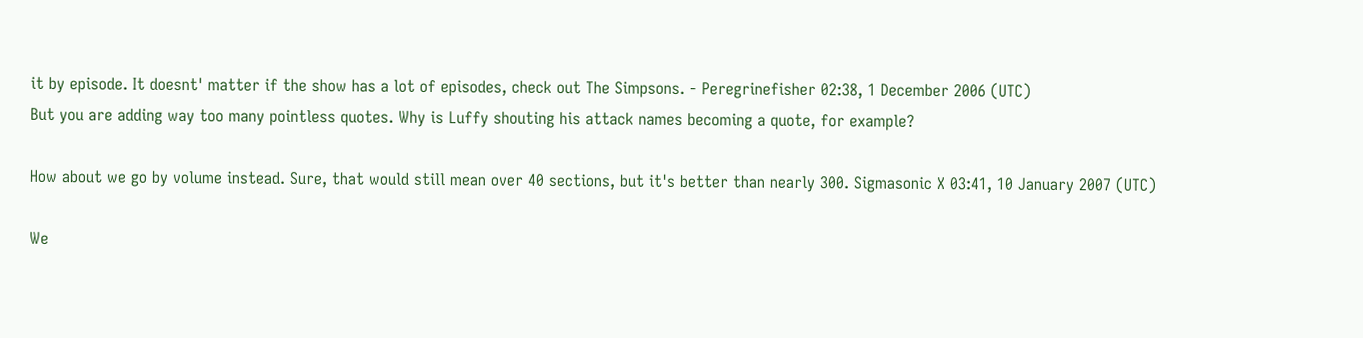it by episode. It doesnt' matter if the show has a lot of episodes, check out The Simpsons. - Peregrinefisher 02:38, 1 December 2006 (UTC)
But you are adding way too many pointless quotes. Why is Luffy shouting his attack names becoming a quote, for example?

How about we go by volume instead. Sure, that would still mean over 40 sections, but it's better than nearly 300. Sigmasonic X 03:41, 10 January 2007 (UTC)

We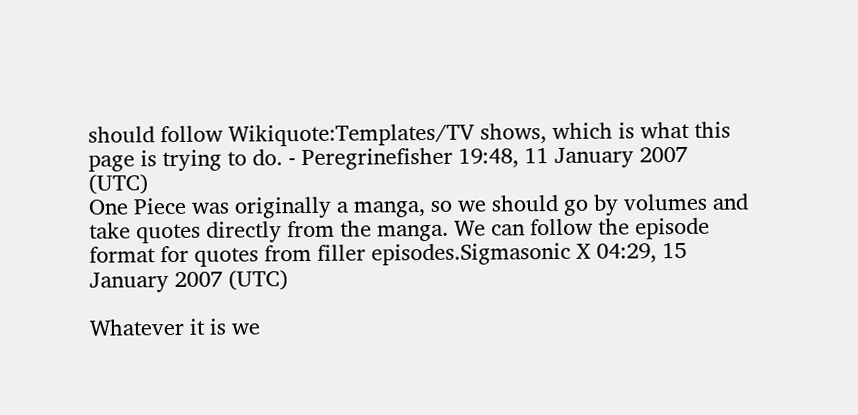should follow Wikiquote:Templates/TV shows, which is what this page is trying to do. - Peregrinefisher 19:48, 11 January 2007 (UTC)
One Piece was originally a manga, so we should go by volumes and take quotes directly from the manga. We can follow the episode format for quotes from filler episodes.Sigmasonic X 04:29, 15 January 2007 (UTC)

Whatever it is we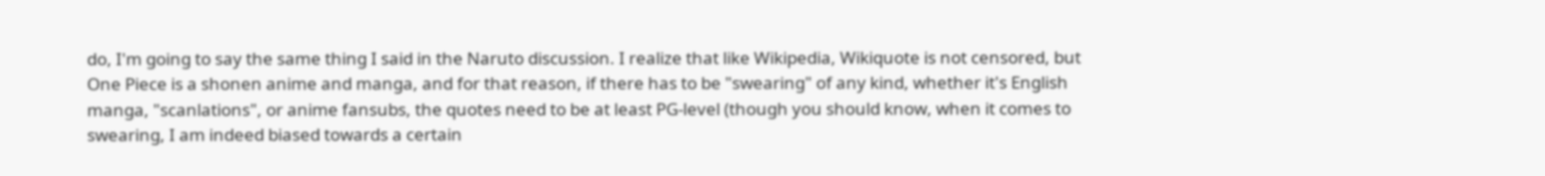do, I'm going to say the same thing I said in the Naruto discussion. I realize that like Wikipedia, Wikiquote is not censored, but One Piece is a shonen anime and manga, and for that reason, if there has to be "swearing" of any kind, whether it's English manga, "scanlations", or anime fansubs, the quotes need to be at least PG-level (though you should know, when it comes to swearing, I am indeed biased towards a certain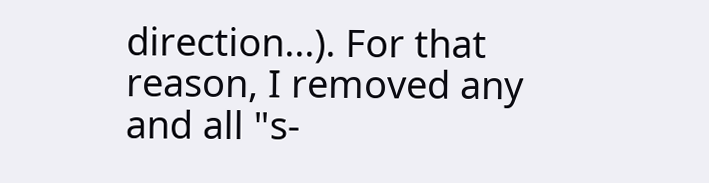direction...). For that reason, I removed any and all "s-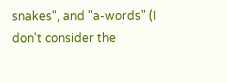snakes", and "a-words" (I don't consider the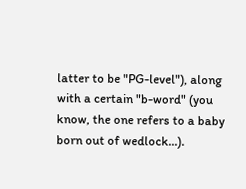latter to be "PG-level"), along with a certain "b-word" (you know, the one refers to a baby born out of wedlock...).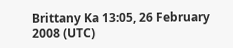Brittany Ka 13:05, 26 February 2008 (UTC)